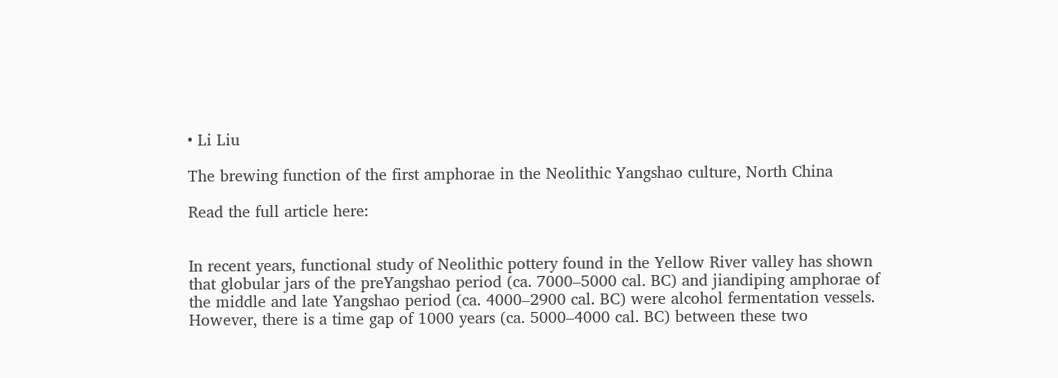• Li Liu

The brewing function of the first amphorae in the Neolithic Yangshao culture, North China

Read the full article here:


In recent years, functional study of Neolithic pottery found in the Yellow River valley has shown that globular jars of the preYangshao period (ca. 7000–5000 cal. BC) and jiandiping amphorae of the middle and late Yangshao period (ca. 4000–2900 cal. BC) were alcohol fermentation vessels. However, there is a time gap of 1000 years (ca. 5000–4000 cal. BC) between these two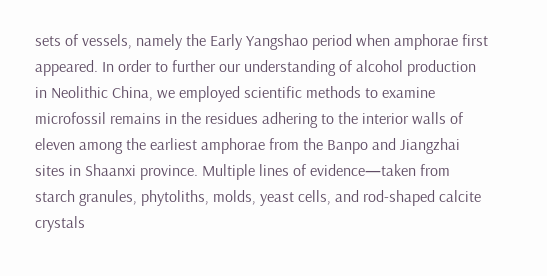sets of vessels, namely the Early Yangshao period when amphorae first appeared. In order to further our understanding of alcohol production in Neolithic China, we employed scientific methods to examine microfossil remains in the residues adhering to the interior walls of eleven among the earliest amphorae from the Banpo and Jiangzhai sites in Shaanxi province. Multiple lines of evidence—taken from starch granules, phytoliths, molds, yeast cells, and rod-shaped calcite crystals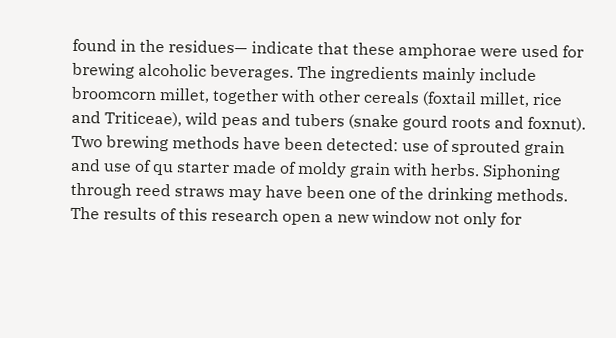found in the residues— indicate that these amphorae were used for brewing alcoholic beverages. The ingredients mainly include broomcorn millet, together with other cereals (foxtail millet, rice and Triticeae), wild peas and tubers (snake gourd roots and foxnut). Two brewing methods have been detected: use of sprouted grain and use of qu starter made of moldy grain with herbs. Siphoning through reed straws may have been one of the drinking methods. The results of this research open a new window not only for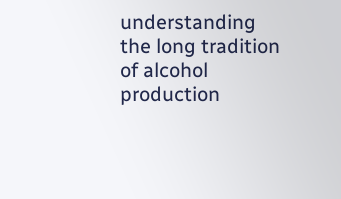understanding the long tradition of alcohol production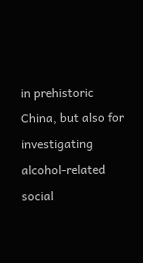in prehistoric China, but also for investigating alcohol-related social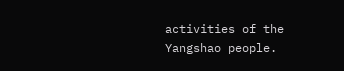activities of the Yangshao people.